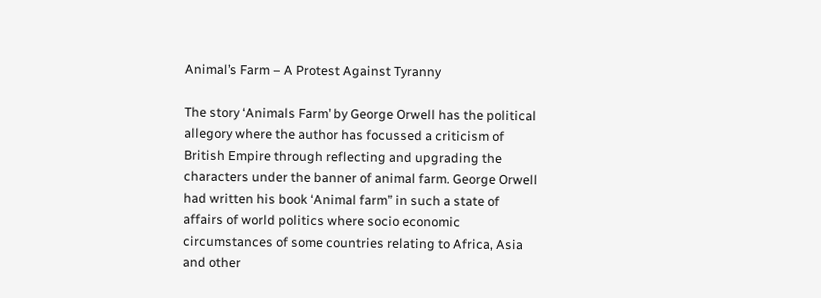Animal’s Farm – A Protest Against Tyranny

The story ‘Animals Farm’ by George Orwell has the political allegory where the author has focussed a criticism of British Empire through reflecting and upgrading the characters under the banner of animal farm. George Orwell had written his book ‘Animal farm” in such a state of affairs of world politics where socio economic circumstances of some countries relating to Africa, Asia and other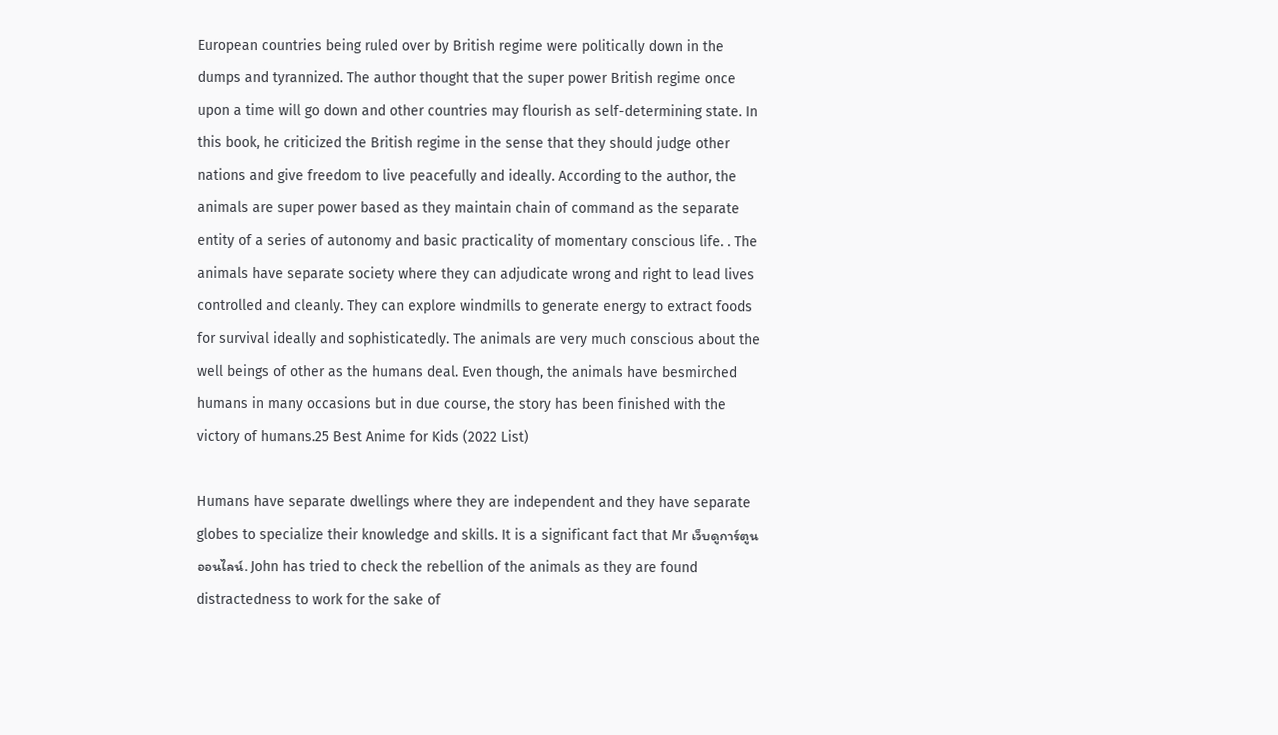European countries being ruled over by British regime were politically down in the dumps and tyrannized. The author thought that the super power British regime once upon a time will go down and other countries may flourish as self-determining state. In this book, he criticized the British regime in the sense that they should judge other nations and give freedom to live peacefully and ideally. According to the author, the animals are super power based as they maintain chain of command as the separate entity of a series of autonomy and basic practicality of momentary conscious life. . The animals have separate society where they can adjudicate wrong and right to lead lives controlled and cleanly. They can explore windmills to generate energy to extract foods for survival ideally and sophisticatedly. The animals are very much conscious about the well beings of other as the humans deal. Even though, the animals have besmirched humans in many occasions but in due course, the story has been finished with the victory of humans.25 Best Anime for Kids (2022 List)

Humans have separate dwellings where they are independent and they have separate globes to specialize their knowledge and skills. It is a significant fact that Mr เว็บดูการ์ตูนออนไลน์. John has tried to check the rebellion of the animals as they are found distractedness to work for the sake of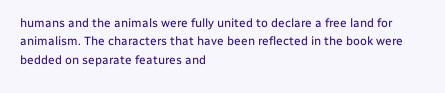humans and the animals were fully united to declare a free land for animalism. The characters that have been reflected in the book were bedded on separate features and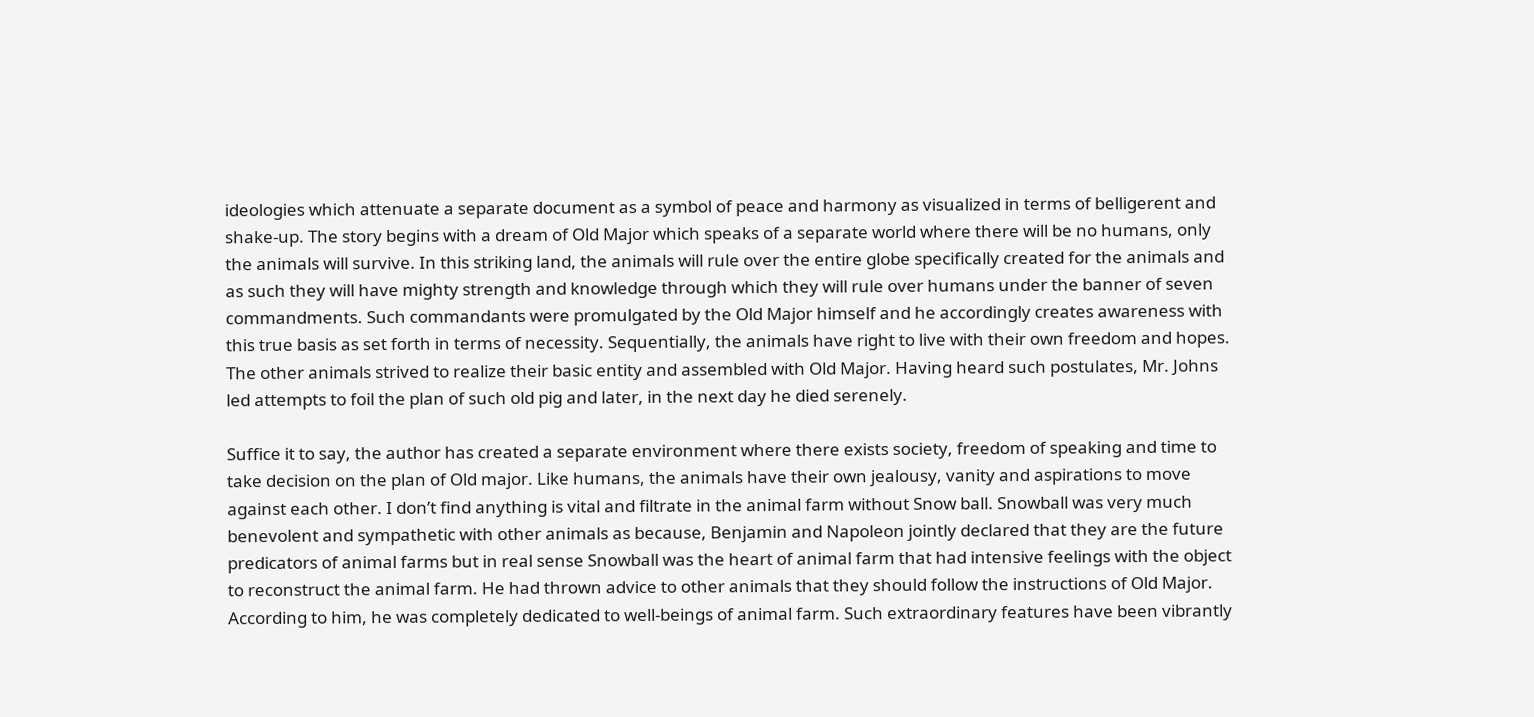ideologies which attenuate a separate document as a symbol of peace and harmony as visualized in terms of belligerent and shake-up. The story begins with a dream of Old Major which speaks of a separate world where there will be no humans, only the animals will survive. In this striking land, the animals will rule over the entire globe specifically created for the animals and as such they will have mighty strength and knowledge through which they will rule over humans under the banner of seven commandments. Such commandants were promulgated by the Old Major himself and he accordingly creates awareness with this true basis as set forth in terms of necessity. Sequentially, the animals have right to live with their own freedom and hopes. The other animals strived to realize their basic entity and assembled with Old Major. Having heard such postulates, Mr. Johns led attempts to foil the plan of such old pig and later, in the next day he died serenely.

Suffice it to say, the author has created a separate environment where there exists society, freedom of speaking and time to take decision on the plan of Old major. Like humans, the animals have their own jealousy, vanity and aspirations to move against each other. I don’t find anything is vital and filtrate in the animal farm without Snow ball. Snowball was very much benevolent and sympathetic with other animals as because, Benjamin and Napoleon jointly declared that they are the future predicators of animal farms but in real sense Snowball was the heart of animal farm that had intensive feelings with the object to reconstruct the animal farm. He had thrown advice to other animals that they should follow the instructions of Old Major. According to him, he was completely dedicated to well-beings of animal farm. Such extraordinary features have been vibrantly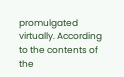promulgated virtually. According to the contents of the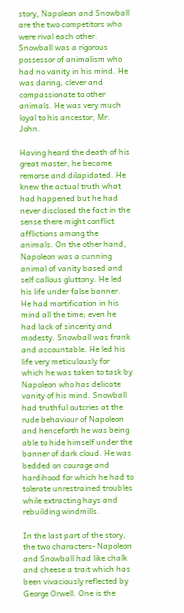story, Napoleon and Snowball are the two competitors who were rival each other. Snowball was a rigorous possessor of animalism who had no vanity in his mind. He was daring, clever and compassionate to other animals. He was very much loyal to his ancestor, Mr. John.

Having heard the death of his great master, he became remorse and dilapidated. He knew the actual truth what had happened but he had never disclosed the fact in the sense there might conflict afflictions among the animals. On the other hand, Napoleon was a cunning animal of vanity based and self callous gluttony. He led his life under false banner. He had mortification in his mind all the time; even he had lack of sincerity and modesty. Snowball was frank and accountable. He led his life very meticulously for which he was taken to task by Napoleon who has delicate vanity of his mind. Snowball had truthful outcries at the rude behaviour of Napoleon and henceforth he was being able to hide himself under the banner of dark cloud. He was bedded on courage and hardihood for which he had to tolerate unrestrained troubles while extracting hays and rebuilding windmills.

In the last part of the story, the two characters- Napoleon and Snowball had like chalk and cheese a trait which has been vivaciously reflected by George Orwell. One is the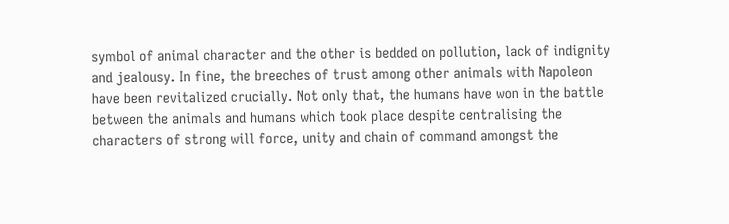symbol of animal character and the other is bedded on pollution, lack of indignity and jealousy. In fine, the breeches of trust among other animals with Napoleon have been revitalized crucially. Not only that, the humans have won in the battle between the animals and humans which took place despite centralising the characters of strong will force, unity and chain of command amongst the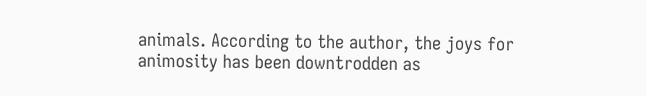animals. According to the author, the joys for animosity has been downtrodden as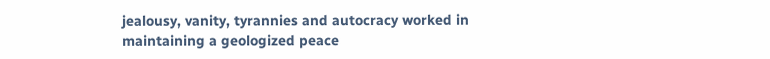jealousy, vanity, tyrannies and autocracy worked in maintaining a geologized peace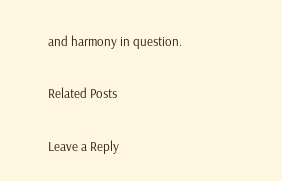and harmony in question.

Related Posts

Leave a Reply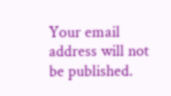Your email address will not be published.